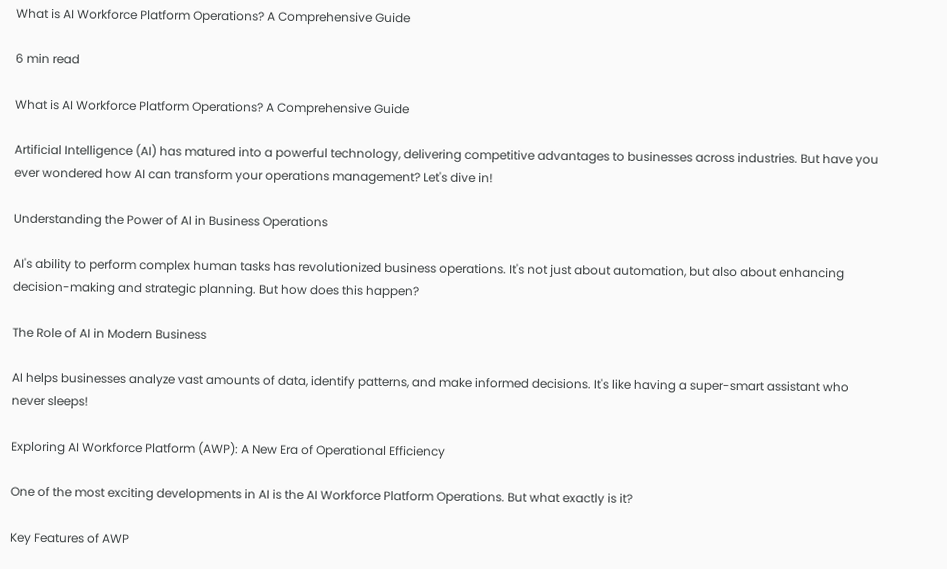What is AI Workforce Platform Operations? A Comprehensive Guide

6 min read

What is AI Workforce Platform Operations? A Comprehensive Guide

Artificial Intelligence (AI) has matured into a powerful technology, delivering competitive advantages to businesses across industries. But have you ever wondered how AI can transform your operations management? Let's dive in!

Understanding the Power of AI in Business Operations

AI's ability to perform complex human tasks has revolutionized business operations. It's not just about automation, but also about enhancing decision-making and strategic planning. But how does this happen?

The Role of AI in Modern Business

AI helps businesses analyze vast amounts of data, identify patterns, and make informed decisions. It's like having a super-smart assistant who never sleeps!

Exploring AI Workforce Platform (AWP): A New Era of Operational Efficiency

One of the most exciting developments in AI is the AI Workforce Platform Operations. But what exactly is it?

Key Features of AWP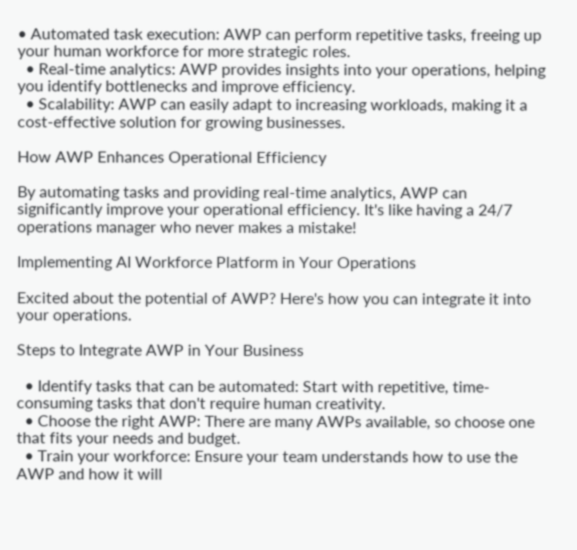• Automated task execution: AWP can perform repetitive tasks, freeing up your human workforce for more strategic roles.
  • Real-time analytics: AWP provides insights into your operations, helping you identify bottlenecks and improve efficiency.
  • Scalability: AWP can easily adapt to increasing workloads, making it a cost-effective solution for growing businesses.

How AWP Enhances Operational Efficiency

By automating tasks and providing real-time analytics, AWP can significantly improve your operational efficiency. It's like having a 24/7 operations manager who never makes a mistake!

Implementing AI Workforce Platform in Your Operations

Excited about the potential of AWP? Here's how you can integrate it into your operations.

Steps to Integrate AWP in Your Business

  • Identify tasks that can be automated: Start with repetitive, time-consuming tasks that don't require human creativity.
  • Choose the right AWP: There are many AWPs available, so choose one that fits your needs and budget.
  • Train your workforce: Ensure your team understands how to use the AWP and how it will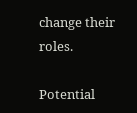change their roles.

Potential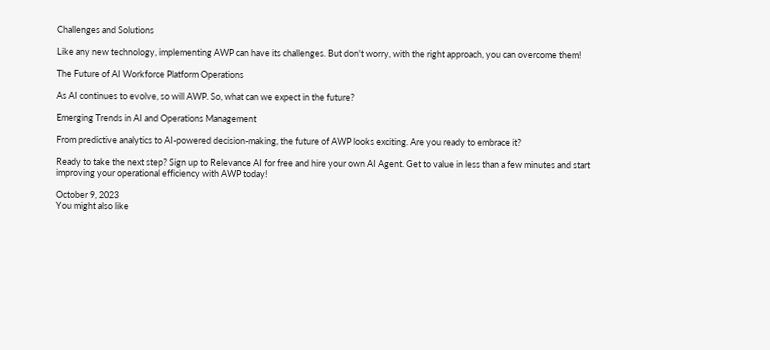Challenges and Solutions

Like any new technology, implementing AWP can have its challenges. But don't worry, with the right approach, you can overcome them!

The Future of AI Workforce Platform Operations

As AI continues to evolve, so will AWP. So, what can we expect in the future?

Emerging Trends in AI and Operations Management

From predictive analytics to AI-powered decision-making, the future of AWP looks exciting. Are you ready to embrace it?

Ready to take the next step? Sign up to Relevance AI for free and hire your own AI Agent. Get to value in less than a few minutes and start improving your operational efficiency with AWP today!

October 9, 2023
You might also like